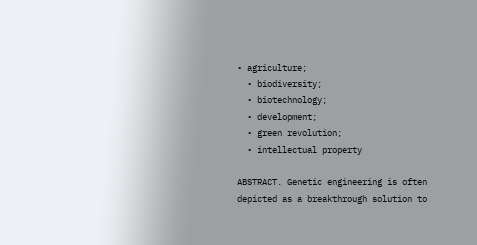• agriculture;
  • biodiversity;
  • biotechnology;
  • development;
  • green revolution;
  • intellectual property

ABSTRACT. Genetic engineering is often depicted as a breakthrough solution to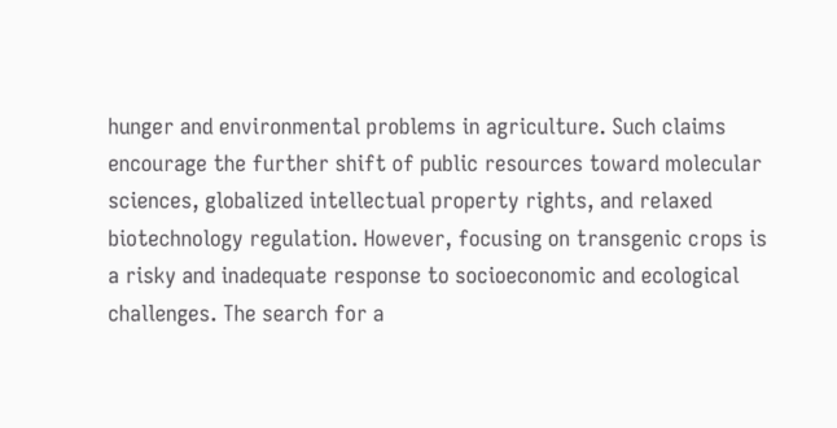hunger and environmental problems in agriculture. Such claims encourage the further shift of public resources toward molecular sciences, globalized intellectual property rights, and relaxed biotechnology regulation. However, focusing on transgenic crops is a risky and inadequate response to socioeconomic and ecological challenges. The search for a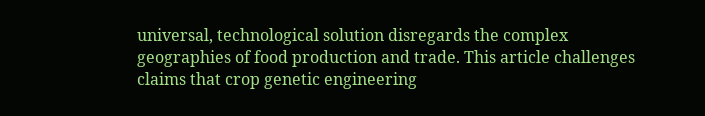universal, technological solution disregards the complex geographies of food production and trade. This article challenges claims that crop genetic engineering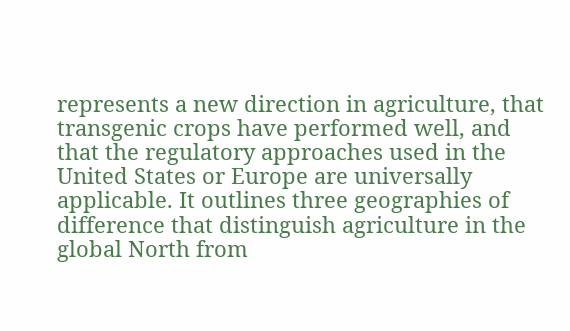represents a new direction in agriculture, that transgenic crops have performed well, and that the regulatory approaches used in the United States or Europe are universally applicable. It outlines three geographies of difference that distinguish agriculture in the global North from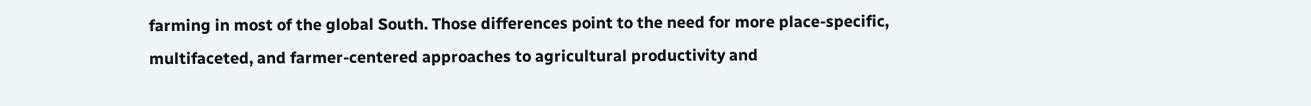farming in most of the global South. Those differences point to the need for more place-specific, multifaceted, and farmer-centered approaches to agricultural productivity and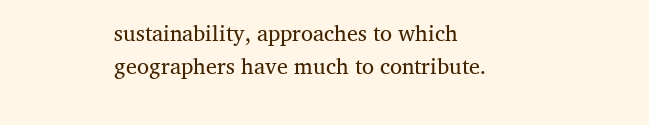sustainability, approaches to which geographers have much to contribute.